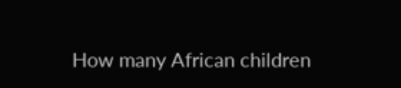How many African children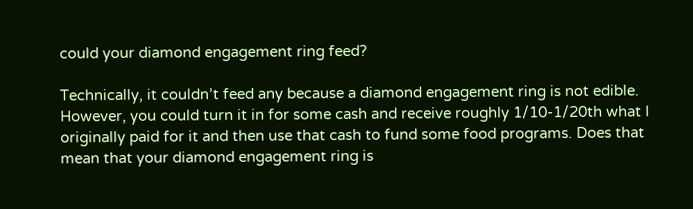could your diamond engagement ring feed?

Technically, it couldn’t feed any because a diamond engagement ring is not edible. However, you could turn it in for some cash and receive roughly 1/10-1/20th what I originally paid for it and then use that cash to fund some food programs. Does that mean that your diamond engagement ring is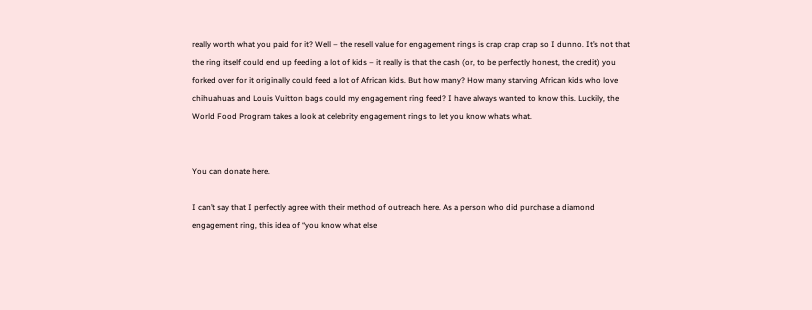really worth what you paid for it? Well – the resell value for engagement rings is crap crap crap so I dunno. It’s not that the ring itself could end up feeding a lot of kids – it really is that the cash (or, to be perfectly honest, the credit) you forked over for it originally could feed a lot of African kids. But how many? How many starving African kids who love chihuahuas and Louis Vuitton bags could my engagement ring feed? I have always wanted to know this. Luckily, the World Food Program takes a look at celebrity engagement rings to let you know whats what.


You can donate here.

I can’t say that I perfectly agree with their method of outreach here. As a person who did purchase a diamond engagement ring, this idea of “you know what else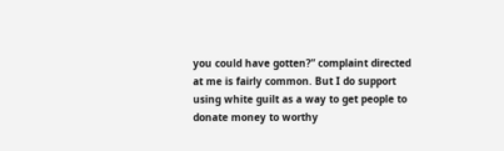you could have gotten?” complaint directed at me is fairly common. But I do support using white guilt as a way to get people to donate money to worthy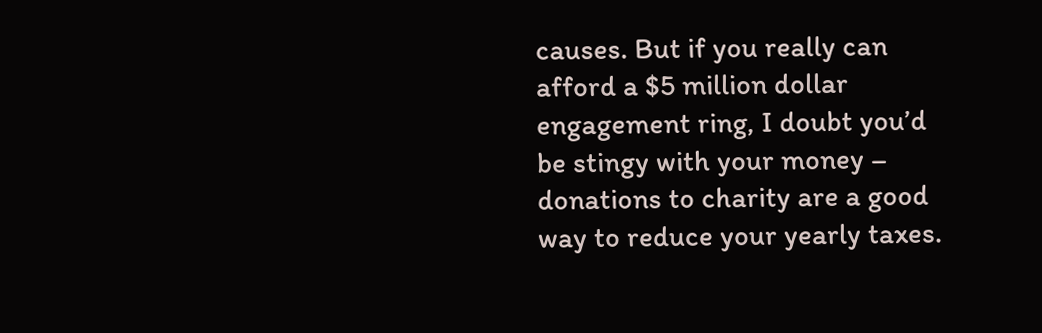causes. But if you really can afford a $5 million dollar engagement ring, I doubt you’d be stingy with your money – donations to charity are a good way to reduce your yearly taxes.